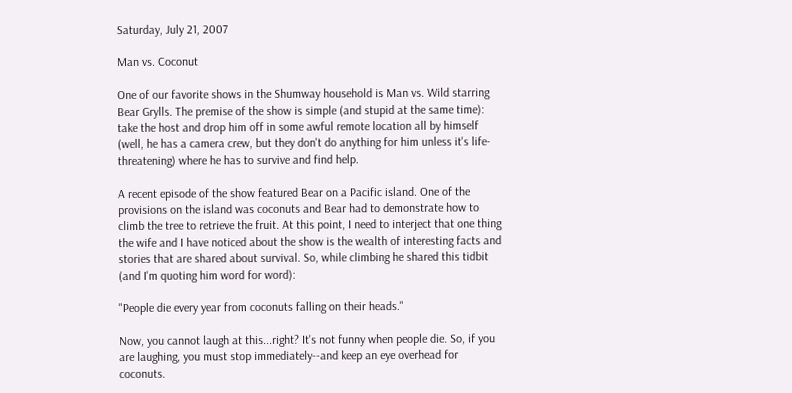Saturday, July 21, 2007

Man vs. Coconut

One of our favorite shows in the Shumway household is Man vs. Wild starring Bear Grylls. The premise of the show is simple (and stupid at the same time): take the host and drop him off in some awful remote location all by himself (well, he has a camera crew, but they don't do anything for him unless it's life-threatening) where he has to survive and find help.

A recent episode of the show featured Bear on a Pacific island. One of the provisions on the island was coconuts and Bear had to demonstrate how to climb the tree to retrieve the fruit. At this point, I need to interject that one thing the wife and I have noticed about the show is the wealth of interesting facts and stories that are shared about survival. So, while climbing he shared this tidbit (and I'm quoting him word for word):

"People die every year from coconuts falling on their heads."

Now, you cannot laugh at this...right? It's not funny when people die. So, if you are laughing, you must stop immediately--and keep an eye overhead for coconuts.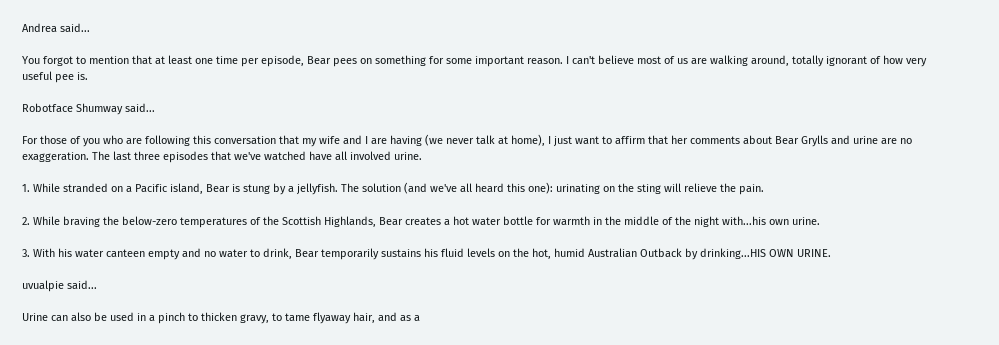Andrea said...

You forgot to mention that at least one time per episode, Bear pees on something for some important reason. I can't believe most of us are walking around, totally ignorant of how very useful pee is.

Robotface Shumway said...

For those of you who are following this conversation that my wife and I are having (we never talk at home), I just want to affirm that her comments about Bear Grylls and urine are no exaggeration. The last three episodes that we've watched have all involved urine.

1. While stranded on a Pacific island, Bear is stung by a jellyfish. The solution (and we've all heard this one): urinating on the sting will relieve the pain.

2. While braving the below-zero temperatures of the Scottish Highlands, Bear creates a hot water bottle for warmth in the middle of the night with...his own urine.

3. With his water canteen empty and no water to drink, Bear temporarily sustains his fluid levels on the hot, humid Australian Outback by drinking...HIS OWN URINE.

uvualpie said...

Urine can also be used in a pinch to thicken gravy, to tame flyaway hair, and as a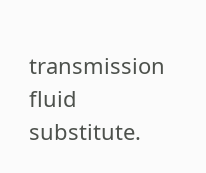transmission fluid substitute.